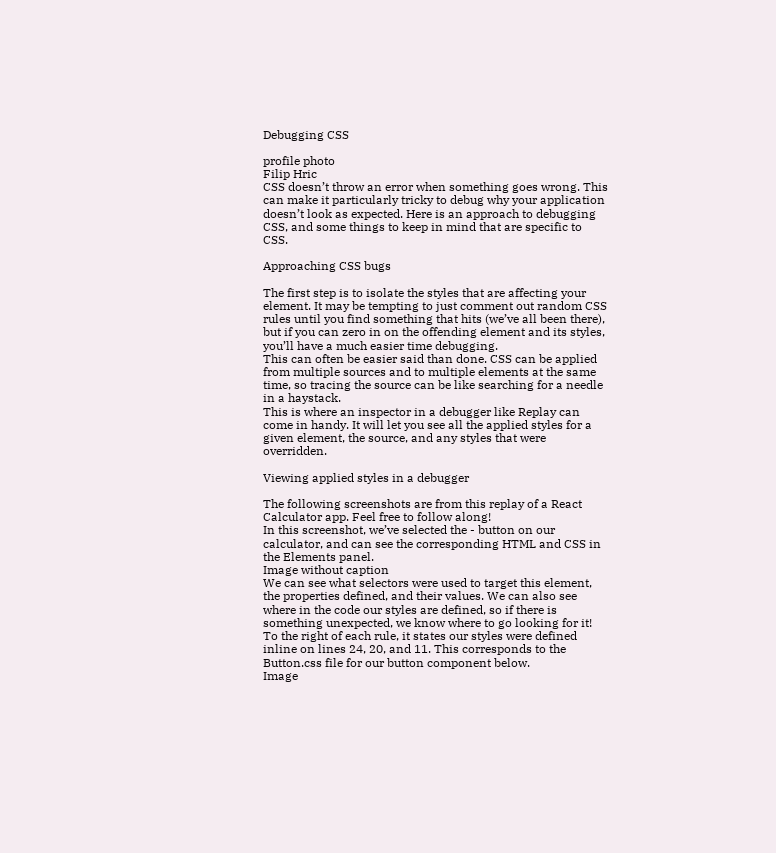Debugging CSS

profile photo
Filip Hric
CSS doesn’t throw an error when something goes wrong. This can make it particularly tricky to debug why your application doesn’t look as expected. Here is an approach to debugging CSS, and some things to keep in mind that are specific to CSS.

Approaching CSS bugs

The first step is to isolate the styles that are affecting your element. It may be tempting to just comment out random CSS rules until you find something that hits (we’ve all been there), but if you can zero in on the offending element and its styles, you’ll have a much easier time debugging.
This can often be easier said than done. CSS can be applied from multiple sources and to multiple elements at the same time, so tracing the source can be like searching for a needle in a haystack.
This is where an inspector in a debugger like Replay can come in handy. It will let you see all the applied styles for a given element, the source, and any styles that were overridden.

Viewing applied styles in a debugger

The following screenshots are from this replay of a React Calculator app. Feel free to follow along!
In this screenshot, we’ve selected the - button on our calculator, and can see the corresponding HTML and CSS in the Elements panel.
Image without caption
We can see what selectors were used to target this element, the properties defined, and their values. We can also see where in the code our styles are defined, so if there is something unexpected, we know where to go looking for it!
To the right of each rule, it states our styles were defined inline on lines 24, 20, and 11. This corresponds to the Button.css file for our button component below.
Image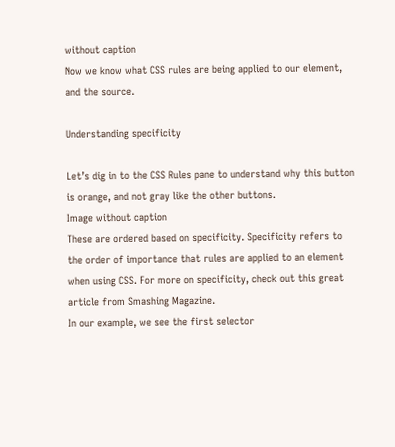without caption
Now we know what CSS rules are being applied to our element, and the source.

Understanding specificity

Let’s dig in to the CSS Rules pane to understand why this button is orange, and not gray like the other buttons.
Image without caption
These are ordered based on specificity. Specificity refers to the order of importance that rules are applied to an element when using CSS. For more on specificity, check out this great article from Smashing Magazine.
In our example, we see the first selector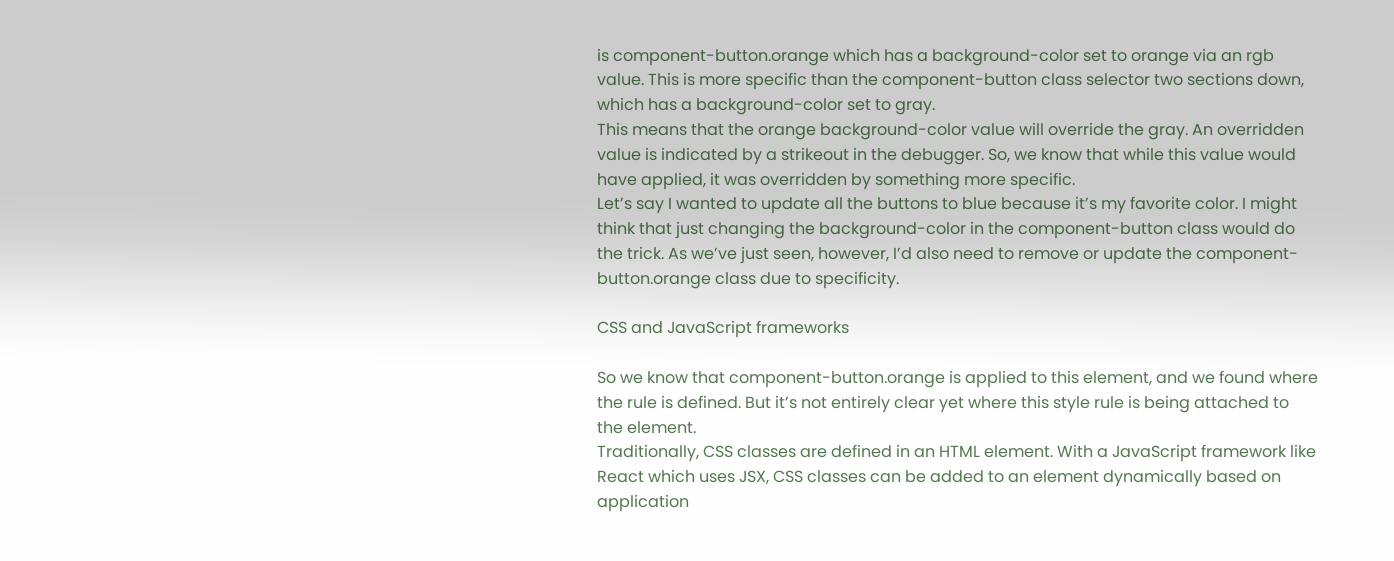is component-button.orange which has a background-color set to orange via an rgb value. This is more specific than the component-button class selector two sections down, which has a background-color set to gray.
This means that the orange background-color value will override the gray. An overridden value is indicated by a strikeout in the debugger. So, we know that while this value would have applied, it was overridden by something more specific.
Let’s say I wanted to update all the buttons to blue because it’s my favorite color. I might think that just changing the background-color in the component-button class would do the trick. As we’ve just seen, however, I’d also need to remove or update the component-button.orange class due to specificity.

CSS and JavaScript frameworks

So we know that component-button.orange is applied to this element, and we found where the rule is defined. But it’s not entirely clear yet where this style rule is being attached to the element.
Traditionally, CSS classes are defined in an HTML element. With a JavaScript framework like React which uses JSX, CSS classes can be added to an element dynamically based on application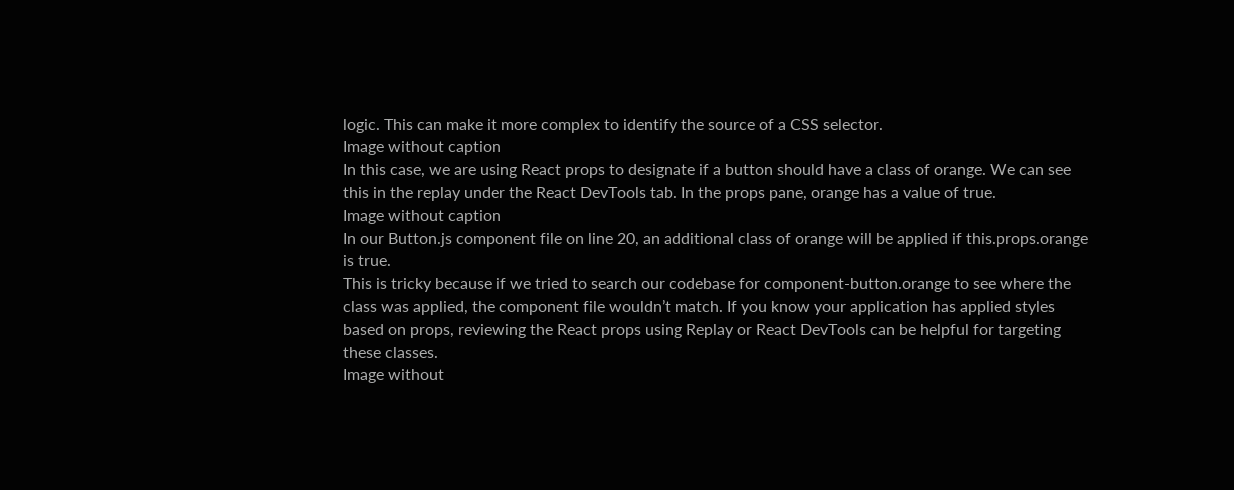logic. This can make it more complex to identify the source of a CSS selector.
Image without caption
In this case, we are using React props to designate if a button should have a class of orange. We can see this in the replay under the React DevTools tab. In the props pane, orange has a value of true.
Image without caption
In our Button.js component file on line 20, an additional class of orange will be applied if this.props.orange is true.
This is tricky because if we tried to search our codebase for component-button.orange to see where the class was applied, the component file wouldn’t match. If you know your application has applied styles based on props, reviewing the React props using Replay or React DevTools can be helpful for targeting these classes.
Image without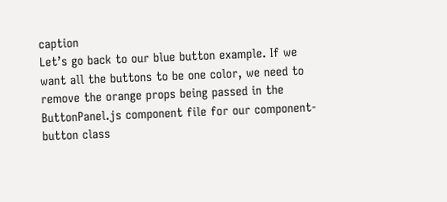caption
Let’s go back to our blue button example. If we want all the buttons to be one color, we need to remove the orange props being passed in the ButtonPanel.js component file for our component-button class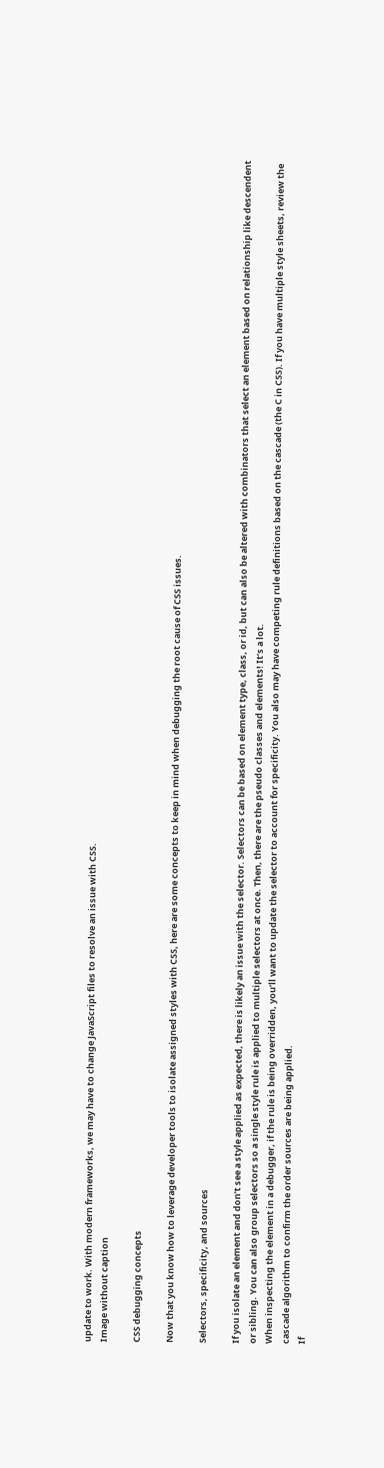update to work. With modern frameworks, we may have to change JavaScript files to resolve an issue with CSS.
Image without caption

CSS debugging concepts

Now that you know how to leverage developer tools to isolate assigned styles with CSS, here are some concepts to keep in mind when debugging the root cause of CSS issues.

Selectors, specificity, and sources

If you isolate an element and don’t see a style applied as expected, there is likely an issue with the selector. Selectors can be based on element type, class, or id, but can also be altered with combinators that select an element based on relationship like descendent or sibling. You can also group selectors so a single style rule is applied to multiple selectors at once. Then, there are the pseudo classes and elements! It’s a lot.
When inspecting the element in a debugger, if the rule is being overridden, you’ll want to update the selector to account for specificity. You also may have competing rule definitions based on the cascade (the C in CSS). If you have multiple style sheets, review the cascade algorithm to confirm the order sources are being applied.
If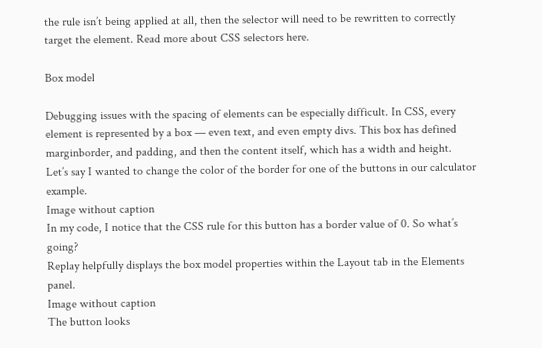the rule isn’t being applied at all, then the selector will need to be rewritten to correctly target the element. Read more about CSS selectors here.

Box model

Debugging issues with the spacing of elements can be especially difficult. In CSS, every element is represented by a box — even text, and even empty divs. This box has defined marginborder, and padding, and then the content itself, which has a width and height.
Let’s say I wanted to change the color of the border for one of the buttons in our calculator example.
Image without caption
In my code, I notice that the CSS rule for this button has a border value of 0. So what’s going?
Replay helpfully displays the box model properties within the Layout tab in the Elements panel.
Image without caption
The button looks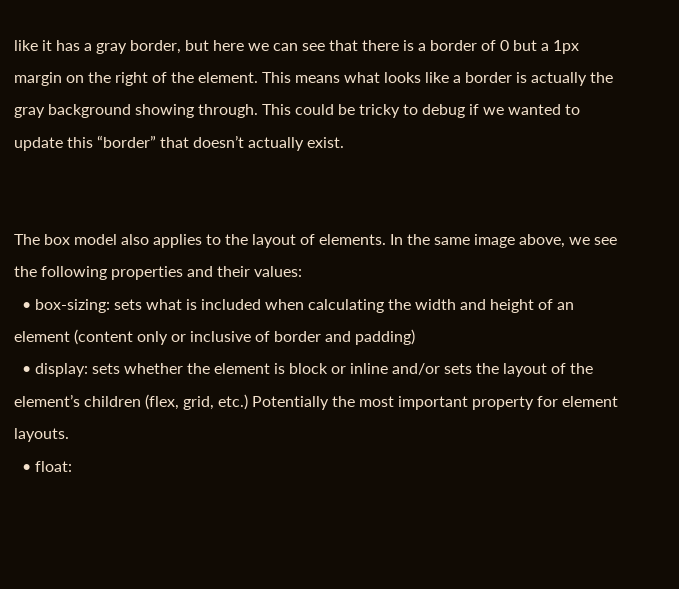like it has a gray border, but here we can see that there is a border of 0 but a 1px margin on the right of the element. This means what looks like a border is actually the gray background showing through. This could be tricky to debug if we wanted to update this “border” that doesn’t actually exist.


The box model also applies to the layout of elements. In the same image above, we see the following properties and their values:
  • box-sizing: sets what is included when calculating the width and height of an element (content only or inclusive of border and padding)
  • display: sets whether the element is block or inline and/or sets the layout of the element’s children (flex, grid, etc.) Potentially the most important property for element layouts.
  • float: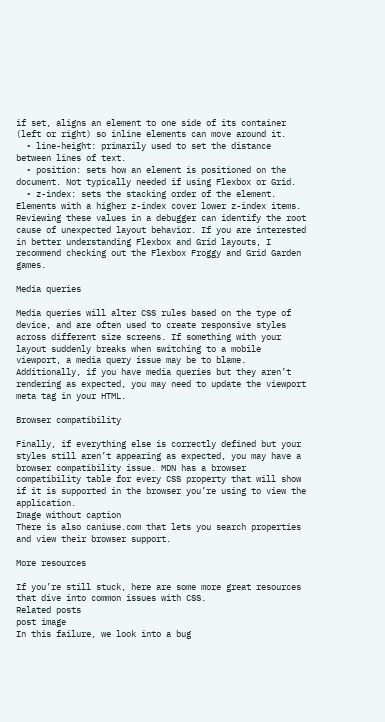if set, aligns an element to one side of its container (left or right) so inline elements can move around it.
  • line-height: primarily used to set the distance between lines of text.
  • position: sets how an element is positioned on the document. Not typically needed if using Flexbox or Grid.
  • z-index: sets the stacking order of the element. Elements with a higher z-index cover lower z-index items.
Reviewing these values in a debugger can identify the root cause of unexpected layout behavior. If you are interested in better understanding Flexbox and Grid layouts, I recommend checking out the Flexbox Froggy and Grid Garden games.

Media queries

Media queries will alter CSS rules based on the type of device, and are often used to create responsive styles across different size screens. If something with your layout suddenly breaks when switching to a mobile viewport, a media query issue may be to blame.
Additionally, if you have media queries but they aren’t rendering as expected, you may need to update the viewport meta tag in your HTML.

Browser compatibility

Finally, if everything else is correctly defined but your styles still aren’t appearing as expected, you may have a browser compatibility issue. MDN has a browser compatibility table for every CSS property that will show if it is supported in the browser you’re using to view the application.
Image without caption
There is also caniuse.com that lets you search properties and view their browser support.

More resources

If you’re still stuck, here are some more great resources that dive into common issues with CSS.
Related posts
post image
In this failure, we look into a bug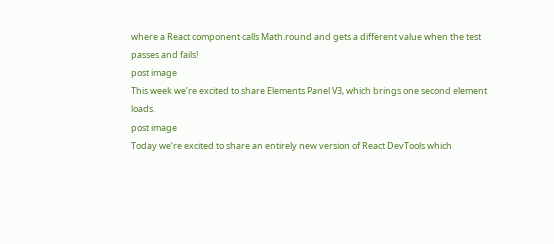where a React component calls Math.round and gets a different value when the test passes and fails!
post image
This week we’re excited to share Elements Panel V3, which brings one second element loads.
post image
Today we’re excited to share an entirely new version of React DevTools which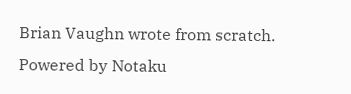Brian Vaughn wrote from scratch.
Powered by Notaku